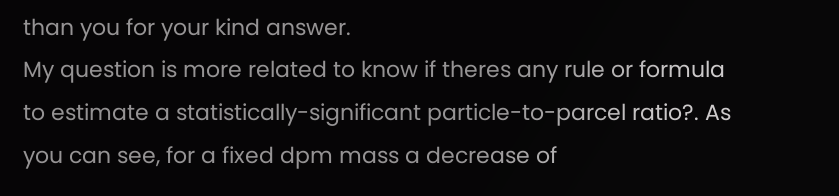than you for your kind answer.
My question is more related to know if theres any rule or formula to estimate a statistically-significant particle-to-parcel ratio?. As you can see, for a fixed dpm mass a decrease of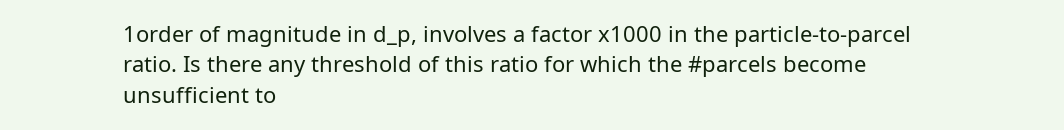1order of magnitude in d_p, involves a factor x1000 in the particle-to-parcel ratio. Is there any threshold of this ratio for which the #parcels become unsufficient to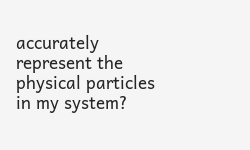accurately represent the physical particles in my system?